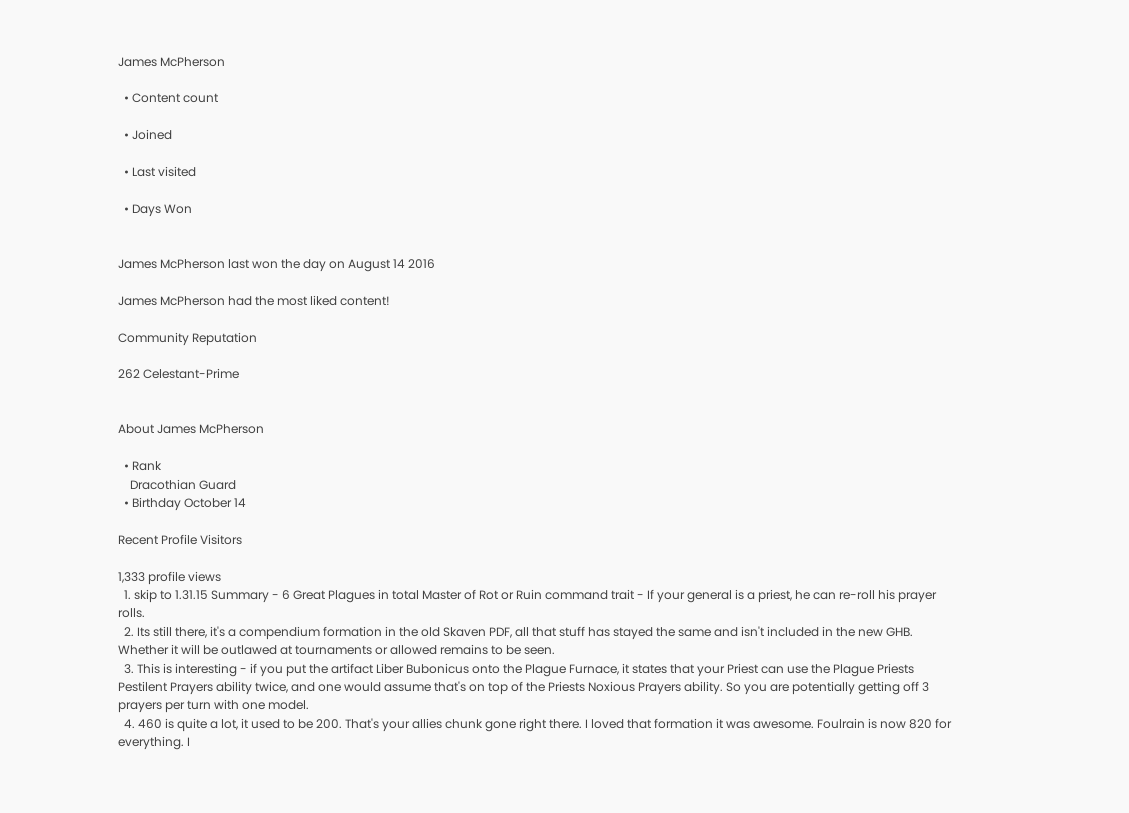James McPherson

  • Content count

  • Joined

  • Last visited

  • Days Won


James McPherson last won the day on August 14 2016

James McPherson had the most liked content!

Community Reputation

262 Celestant-Prime


About James McPherson

  • Rank
    Dracothian Guard
  • Birthday October 14

Recent Profile Visitors

1,333 profile views
  1. skip to 1.31.15 Summary - 6 Great Plagues in total Master of Rot or Ruin command trait - If your general is a priest, he can re-roll his prayer rolls.
  2. Its still there, it's a compendium formation in the old Skaven PDF, all that stuff has stayed the same and isn't included in the new GHB. Whether it will be outlawed at tournaments or allowed remains to be seen.
  3. This is interesting - if you put the artifact Liber Bubonicus onto the Plague Furnace, it states that your Priest can use the Plague Priests Pestilent Prayers ability twice, and one would assume that's on top of the Priests Noxious Prayers ability. So you are potentially getting off 3 prayers per turn with one model.
  4. 460 is quite a lot, it used to be 200. That's your allies chunk gone right there. I loved that formation it was awesome. Foulrain is now 820 for everything. I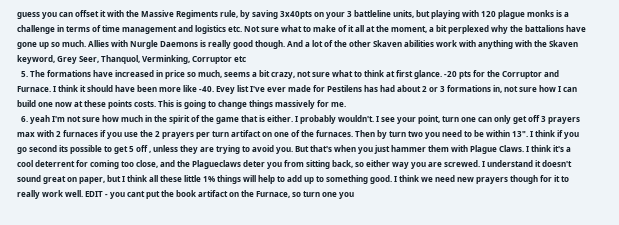guess you can offset it with the Massive Regiments rule, by saving 3x40pts on your 3 battleline units, but playing with 120 plague monks is a challenge in terms of time management and logistics etc. Not sure what to make of it all at the moment, a bit perplexed why the battalions have gone up so much. Allies with Nurgle Daemons is really good though. And a lot of the other Skaven abilities work with anything with the Skaven keyword, Grey Seer, Thanquol, Verminking, Corruptor etc
  5. The formations have increased in price so much, seems a bit crazy, not sure what to think at first glance. -20 pts for the Corruptor and Furnace. I think it should have been more like -40. Evey list I've ever made for Pestilens has had about 2 or 3 formations in, not sure how I can build one now at these points costs. This is going to change things massively for me.
  6. yeah I'm not sure how much in the spirit of the game that is either. I probably wouldn't. I see your point, turn one can only get off 3 prayers max with 2 furnaces if you use the 2 prayers per turn artifact on one of the furnaces. Then by turn two you need to be within 13". I think if you go second its possible to get 5 off , unless they are trying to avoid you. But that's when you just hammer them with Plague Claws. I think it's a cool deterrent for coming too close, and the Plagueclaws deter you from sitting back, so either way you are screwed. I understand it doesn't sound great on paper, but I think all these little 1% things will help to add up to something good. I think we need new prayers though for it to really work well. EDIT - you cant put the book artifact on the Furnace, so turn one you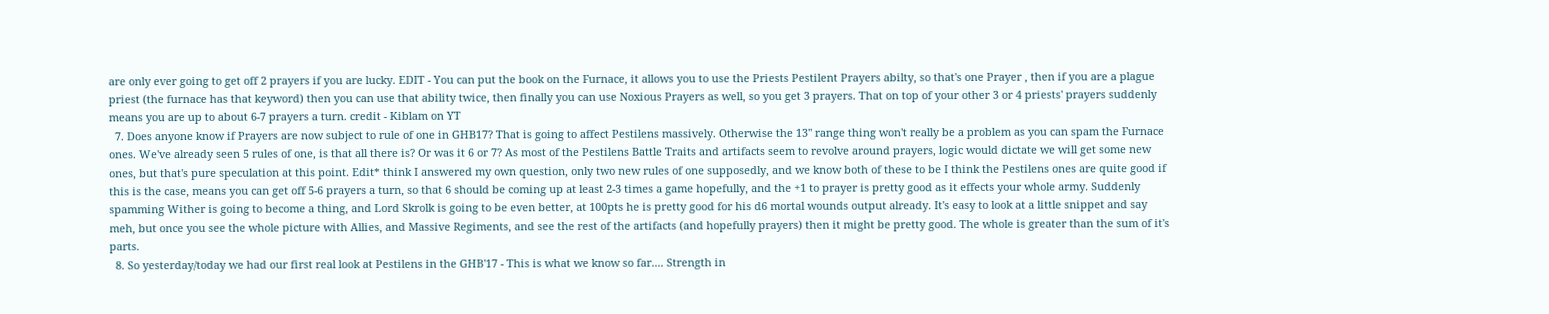are only ever going to get off 2 prayers if you are lucky. EDIT - You can put the book on the Furnace, it allows you to use the Priests Pestilent Prayers abilty, so that's one Prayer , then if you are a plague priest (the furnace has that keyword) then you can use that ability twice, then finally you can use Noxious Prayers as well, so you get 3 prayers. That on top of your other 3 or 4 priests' prayers suddenly means you are up to about 6-7 prayers a turn. credit - Kiblam on YT
  7. Does anyone know if Prayers are now subject to rule of one in GHB17? That is going to affect Pestilens massively. Otherwise the 13" range thing won't really be a problem as you can spam the Furnace ones. We've already seen 5 rules of one, is that all there is? Or was it 6 or 7? As most of the Pestilens Battle Traits and artifacts seem to revolve around prayers, logic would dictate we will get some new ones, but that's pure speculation at this point. Edit* think I answered my own question, only two new rules of one supposedly, and we know both of these to be I think the Pestilens ones are quite good if this is the case, means you can get off 5-6 prayers a turn, so that 6 should be coming up at least 2-3 times a game hopefully, and the +1 to prayer is pretty good as it effects your whole army. Suddenly spamming Wither is going to become a thing, and Lord Skrolk is going to be even better, at 100pts he is pretty good for his d6 mortal wounds output already. It's easy to look at a little snippet and say meh, but once you see the whole picture with Allies, and Massive Regiments, and see the rest of the artifacts (and hopefully prayers) then it might be pretty good. The whole is greater than the sum of it's parts.
  8. So yesterday/today we had our first real look at Pestilens in the GHB'17 - This is what we know so far.... Strength in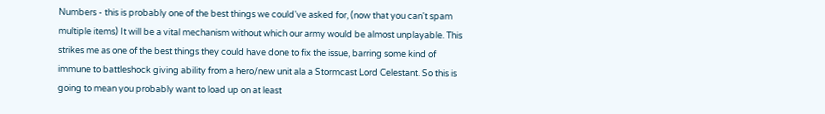Numbers - this is probably one of the best things we could've asked for, (now that you can't spam multiple items) It will be a vital mechanism without which our army would be almost unplayable. This strikes me as one of the best things they could have done to fix the issue, barring some kind of immune to battleshock giving ability from a hero/new unit ala a Stormcast Lord Celestant. So this is going to mean you probably want to load up on at least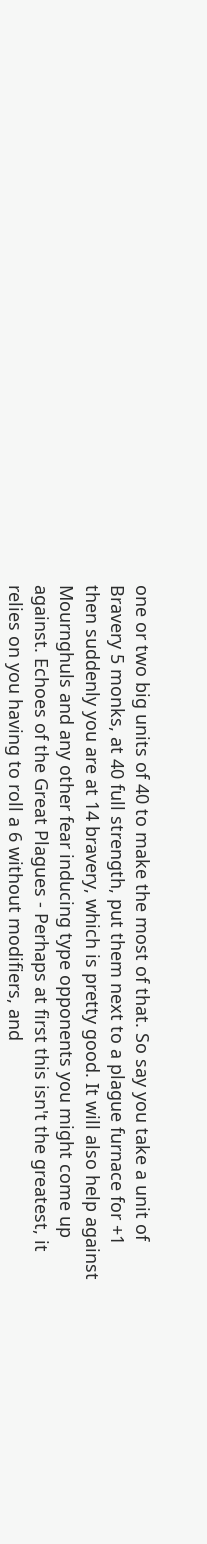one or two big units of 40 to make the most of that. So say you take a unit of Bravery 5 monks, at 40 full strength, put them next to a plague furnace for +1 then suddenly you are at 14 bravery, which is pretty good. It will also help against Mournghuls and any other fear inducing type opponents you might come up against. Echoes of the Great Plagues - Perhaps at first this isn't the greatest, it relies on you having to roll a 6 without modifiers, and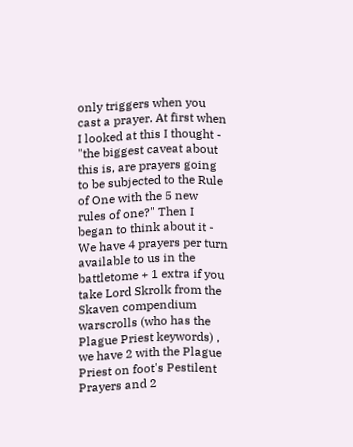only triggers when you cast a prayer. At first when I looked at this I thought - "the biggest caveat about this is, are prayers going to be subjected to the Rule of One with the 5 new rules of one?" Then I began to think about it - We have 4 prayers per turn available to us in the battletome + 1 extra if you take Lord Skrolk from the Skaven compendium warscrolls (who has the Plague Priest keywords) , we have 2 with the Plague Priest on foot's Pestilent Prayers and 2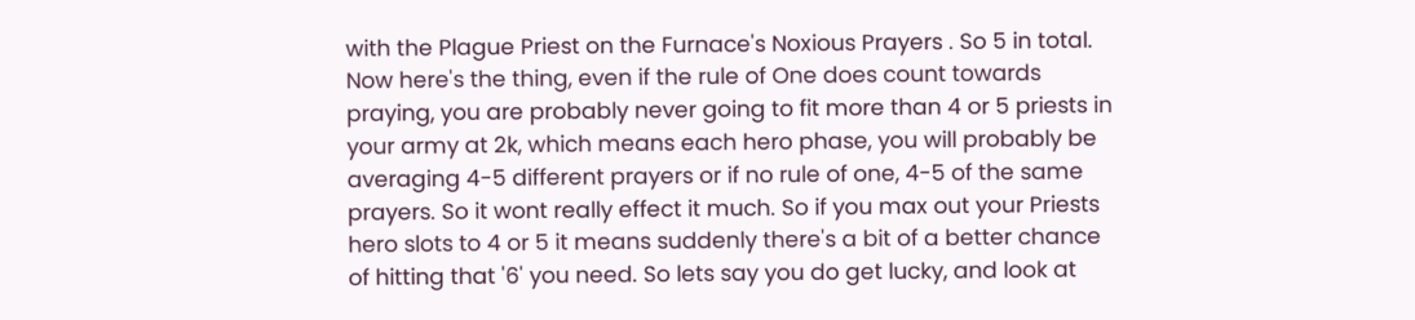with the Plague Priest on the Furnace's Noxious Prayers . So 5 in total. Now here's the thing, even if the rule of One does count towards praying, you are probably never going to fit more than 4 or 5 priests in your army at 2k, which means each hero phase, you will probably be averaging 4-5 different prayers or if no rule of one, 4-5 of the same prayers. So it wont really effect it much. So if you max out your Priests hero slots to 4 or 5 it means suddenly there's a bit of a better chance of hitting that '6' you need. So lets say you do get lucky, and look at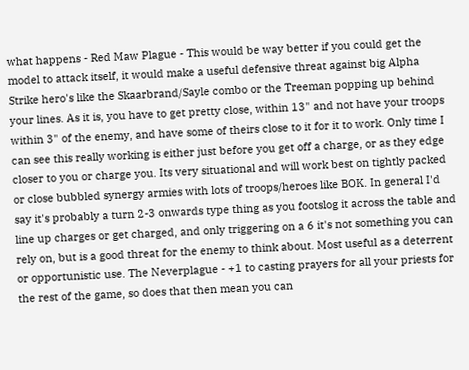what happens - Red Maw Plague - This would be way better if you could get the model to attack itself, it would make a useful defensive threat against big Alpha Strike hero's like the Skaarbrand/Sayle combo or the Treeman popping up behind your lines. As it is, you have to get pretty close, within 13" and not have your troops within 3" of the enemy, and have some of theirs close to it for it to work. Only time I can see this really working is either just before you get off a charge, or as they edge closer to you or charge you. Its very situational and will work best on tightly packed or close bubbled synergy armies with lots of troops/heroes like BOK. In general I'd say it's probably a turn 2-3 onwards type thing as you footslog it across the table and line up charges or get charged, and only triggering on a 6 it's not something you can rely on, but is a good threat for the enemy to think about. Most useful as a deterrent or opportunistic use. The Neverplague - +1 to casting prayers for all your priests for the rest of the game, so does that then mean you can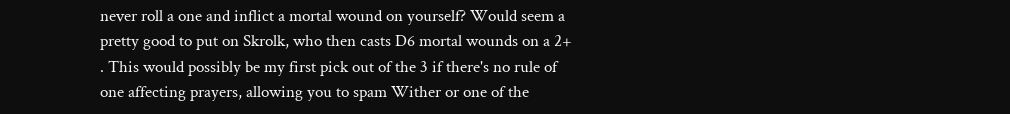never roll a one and inflict a mortal wound on yourself? Would seem a pretty good to put on Skrolk, who then casts D6 mortal wounds on a 2+ . This would possibly be my first pick out of the 3 if there's no rule of one affecting prayers, allowing you to spam Wither or one of the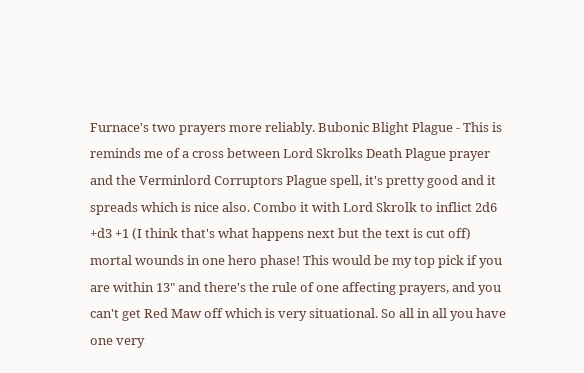Furnace's two prayers more reliably. Bubonic Blight Plague - This is reminds me of a cross between Lord Skrolks Death Plague prayer and the Verminlord Corruptors Plague spell, it's pretty good and it spreads which is nice also. Combo it with Lord Skrolk to inflict 2d6 +d3 +1 (I think that's what happens next but the text is cut off) mortal wounds in one hero phase! This would be my top pick if you are within 13" and there's the rule of one affecting prayers, and you can't get Red Maw off which is very situational. So all in all you have one very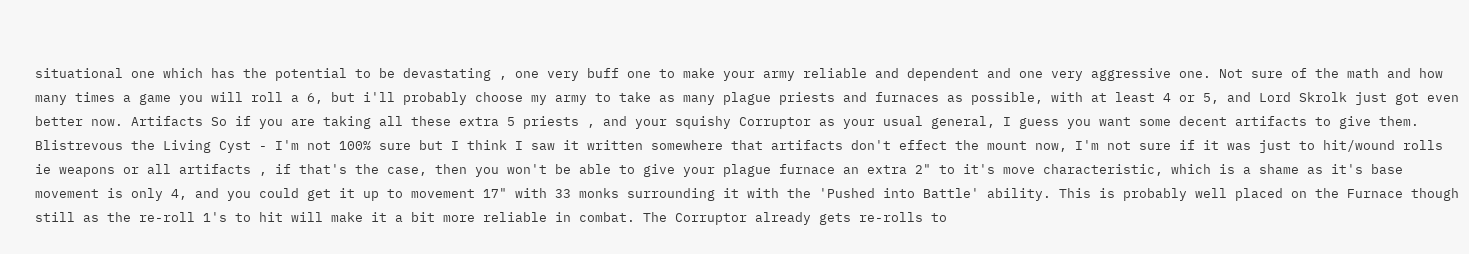situational one which has the potential to be devastating , one very buff one to make your army reliable and dependent and one very aggressive one. Not sure of the math and how many times a game you will roll a 6, but i'll probably choose my army to take as many plague priests and furnaces as possible, with at least 4 or 5, and Lord Skrolk just got even better now. Artifacts So if you are taking all these extra 5 priests , and your squishy Corruptor as your usual general, I guess you want some decent artifacts to give them. Blistrevous the Living Cyst - I'm not 100% sure but I think I saw it written somewhere that artifacts don't effect the mount now, I'm not sure if it was just to hit/wound rolls ie weapons or all artifacts , if that's the case, then you won't be able to give your plague furnace an extra 2" to it's move characteristic, which is a shame as it's base movement is only 4, and you could get it up to movement 17" with 33 monks surrounding it with the 'Pushed into Battle' ability. This is probably well placed on the Furnace though still as the re-roll 1's to hit will make it a bit more reliable in combat. The Corruptor already gets re-rolls to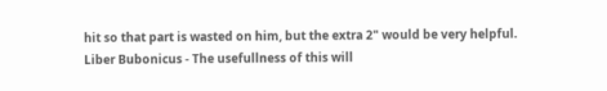hit so that part is wasted on him, but the extra 2" would be very helpful. Liber Bubonicus - The usefullness of this will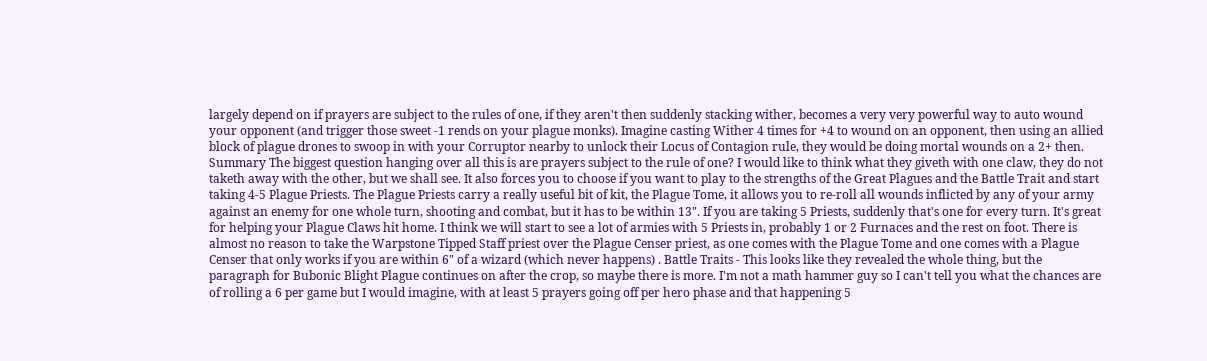largely depend on if prayers are subject to the rules of one, if they aren't then suddenly stacking wither, becomes a very very powerful way to auto wound your opponent (and trigger those sweet -1 rends on your plague monks). Imagine casting Wither 4 times for +4 to wound on an opponent, then using an allied block of plague drones to swoop in with your Corruptor nearby to unlock their Locus of Contagion rule, they would be doing mortal wounds on a 2+ then. Summary The biggest question hanging over all this is are prayers subject to the rule of one? I would like to think what they giveth with one claw, they do not taketh away with the other, but we shall see. It also forces you to choose if you want to play to the strengths of the Great Plagues and the Battle Trait and start taking 4-5 Plague Priests. The Plague Priests carry a really useful bit of kit, the Plague Tome, it allows you to re-roll all wounds inflicted by any of your army against an enemy for one whole turn, shooting and combat, but it has to be within 13". If you are taking 5 Priests, suddenly that's one for every turn. It's great for helping your Plague Claws hit home. I think we will start to see a lot of armies with 5 Priests in, probably 1 or 2 Furnaces and the rest on foot. There is almost no reason to take the Warpstone Tipped Staff priest over the Plague Censer priest, as one comes with the Plague Tome and one comes with a Plague Censer that only works if you are within 6" of a wizard (which never happens) . Battle Traits - This looks like they revealed the whole thing, but the paragraph for Bubonic Blight Plague continues on after the crop, so maybe there is more. I'm not a math hammer guy so I can't tell you what the chances are of rolling a 6 per game but I would imagine, with at least 5 prayers going off per hero phase and that happening 5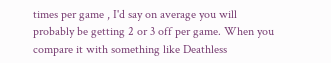times per game , I'd say on average you will probably be getting 2 or 3 off per game. When you compare it with something like Deathless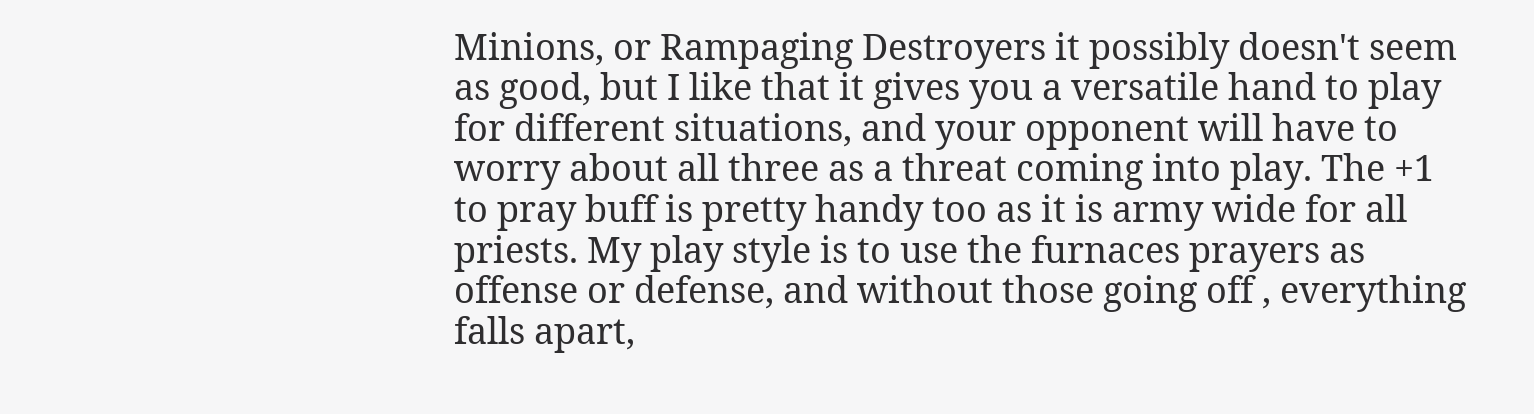Minions, or Rampaging Destroyers it possibly doesn't seem as good, but I like that it gives you a versatile hand to play for different situations, and your opponent will have to worry about all three as a threat coming into play. The +1 to pray buff is pretty handy too as it is army wide for all priests. My play style is to use the furnaces prayers as offense or defense, and without those going off , everything falls apart,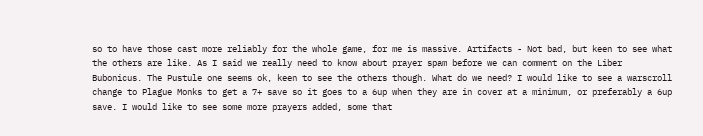so to have those cast more reliably for the whole game, for me is massive. Artifacts - Not bad, but keen to see what the others are like. As I said we really need to know about prayer spam before we can comment on the Liber Bubonicus. The Pustule one seems ok, keen to see the others though. What do we need? I would like to see a warscroll change to Plague Monks to get a 7+ save so it goes to a 6up when they are in cover at a minimum, or preferably a 6up save. I would like to see some more prayers added, some that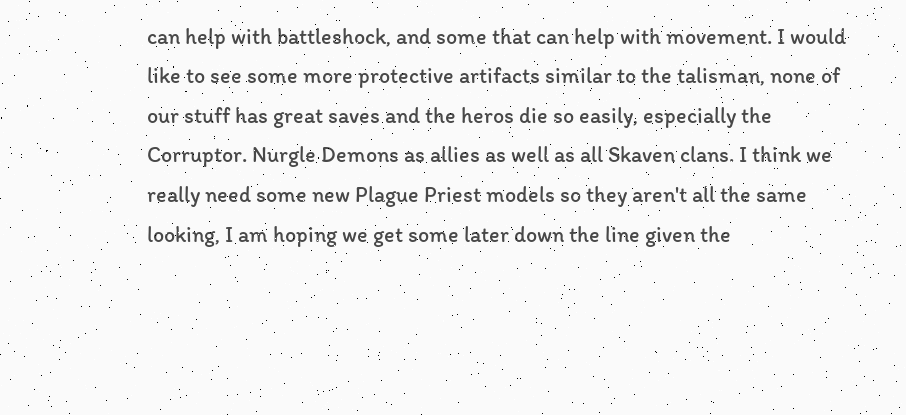can help with battleshock, and some that can help with movement. I would like to see some more protective artifacts similar to the talisman, none of our stuff has great saves and the heros die so easily, especially the Corruptor. Nurgle Demons as allies as well as all Skaven clans. I think we really need some new Plague Priest models so they aren't all the same looking, I am hoping we get some later down the line given the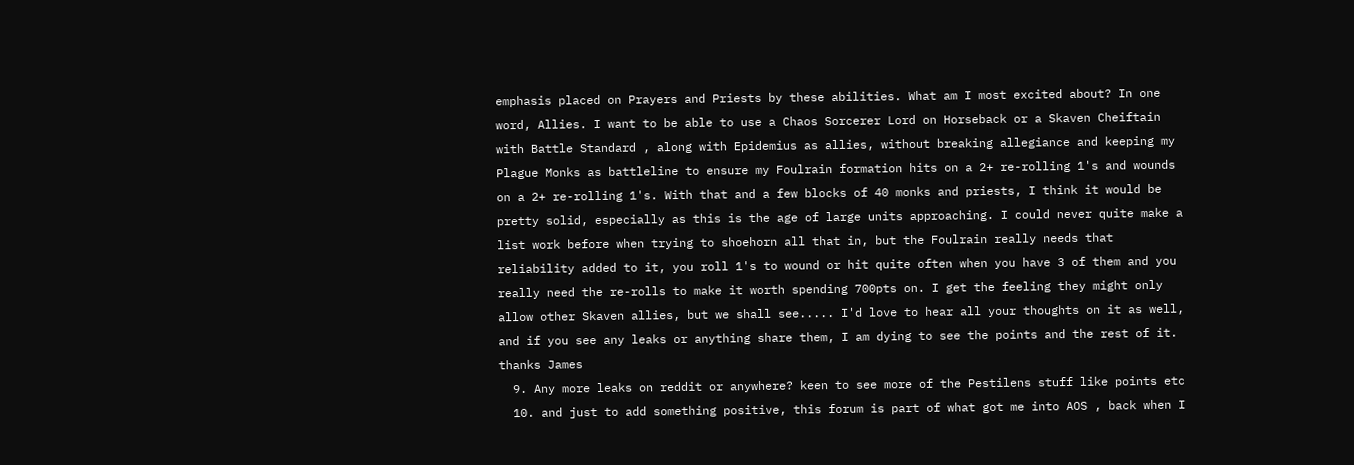emphasis placed on Prayers and Priests by these abilities. What am I most excited about? In one word, Allies. I want to be able to use a Chaos Sorcerer Lord on Horseback or a Skaven Cheiftain with Battle Standard , along with Epidemius as allies, without breaking allegiance and keeping my Plague Monks as battleline to ensure my Foulrain formation hits on a 2+ re-rolling 1's and wounds on a 2+ re-rolling 1's. With that and a few blocks of 40 monks and priests, I think it would be pretty solid, especially as this is the age of large units approaching. I could never quite make a list work before when trying to shoehorn all that in, but the Foulrain really needs that reliability added to it, you roll 1's to wound or hit quite often when you have 3 of them and you really need the re-rolls to make it worth spending 700pts on. I get the feeling they might only allow other Skaven allies, but we shall see..... I'd love to hear all your thoughts on it as well, and if you see any leaks or anything share them, I am dying to see the points and the rest of it. thanks James
  9. Any more leaks on reddit or anywhere? keen to see more of the Pestilens stuff like points etc
  10. and just to add something positive, this forum is part of what got me into AOS , back when I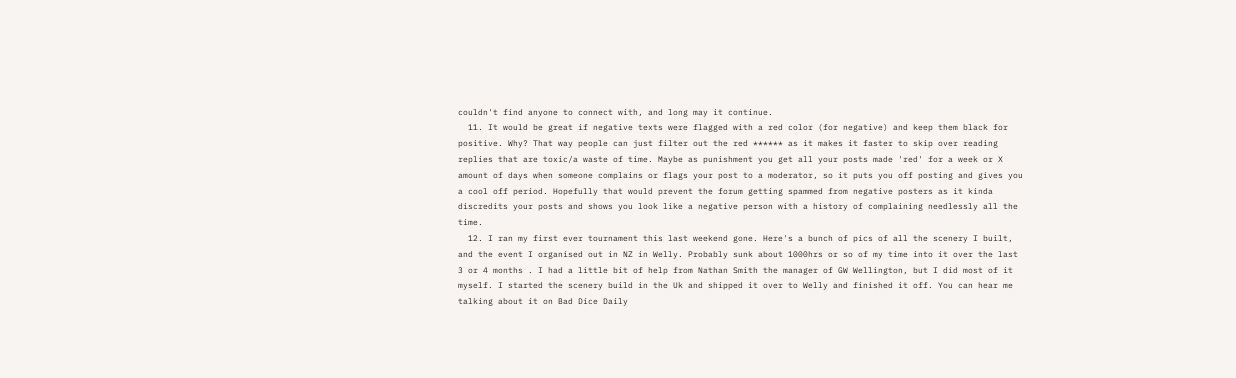couldn't find anyone to connect with, and long may it continue.
  11. It would be great if negative texts were flagged with a red color (for negative) and keep them black for positive. Why? That way people can just filter out the red ****** as it makes it faster to skip over reading replies that are toxic/a waste of time. Maybe as punishment you get all your posts made 'red' for a week or X amount of days when someone complains or flags your post to a moderator, so it puts you off posting and gives you a cool off period. Hopefully that would prevent the forum getting spammed from negative posters as it kinda discredits your posts and shows you look like a negative person with a history of complaining needlessly all the time.
  12. I ran my first ever tournament this last weekend gone. Here's a bunch of pics of all the scenery I built, and the event I organised out in NZ in Welly. Probably sunk about 1000hrs or so of my time into it over the last 3 or 4 months . I had a little bit of help from Nathan Smith the manager of GW Wellington, but I did most of it myself. I started the scenery build in the Uk and shipped it over to Welly and finished it off. You can hear me talking about it on Bad Dice Daily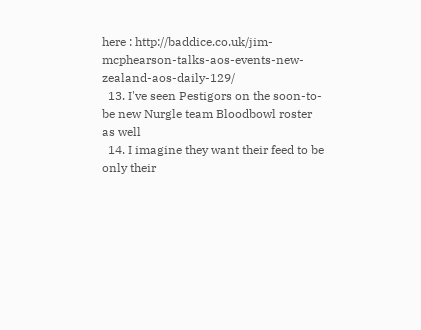here : http://baddice.co.uk/jim-mcphearson-talks-aos-events-new-zealand-aos-daily-129/
  13. I've seen Pestigors on the soon-to-be new Nurgle team Bloodbowl roster as well
  14. I imagine they want their feed to be only their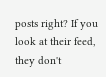posts right? If you look at their feed, they don't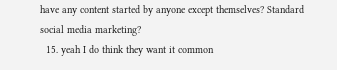have any content started by anyone except themselves? Standard social media marketing?
  15. yeah I do think they want it common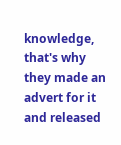knowledge, that's why they made an advert for it and released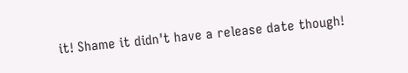it! Shame it didn't have a release date though!